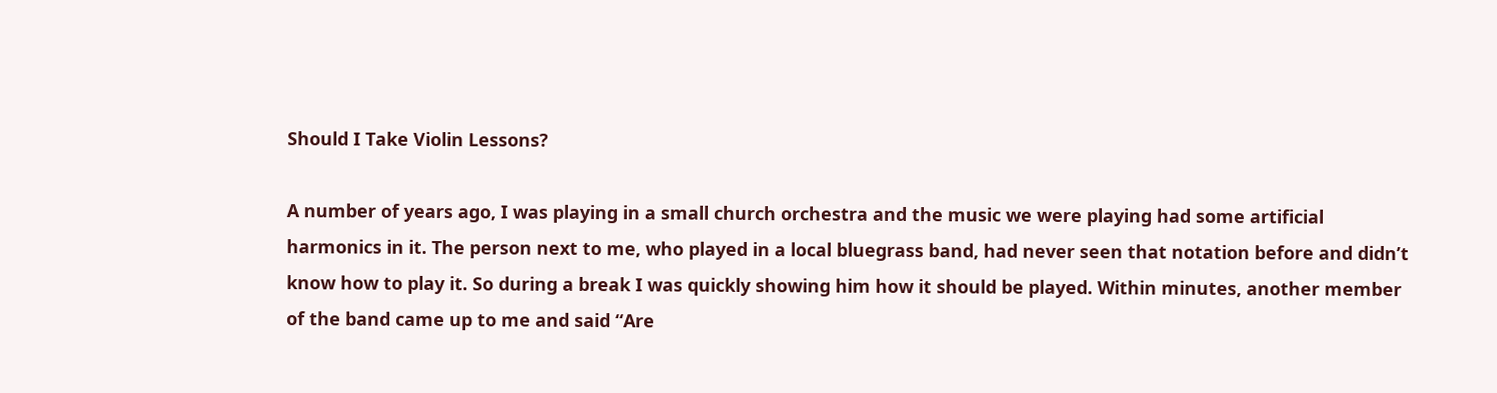Should I Take Violin Lessons?

A number of years ago, I was playing in a small church orchestra and the music we were playing had some artificial harmonics in it. The person next to me, who played in a local bluegrass band, had never seen that notation before and didn’t know how to play it. So during a break I was quickly showing him how it should be played. Within minutes, another member of the band came up to me and said “Are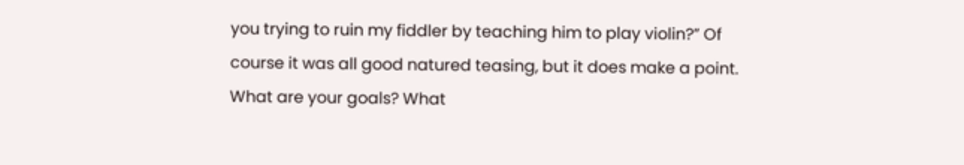you trying to ruin my fiddler by teaching him to play violin?” Of course it was all good natured teasing, but it does make a point. What are your goals? What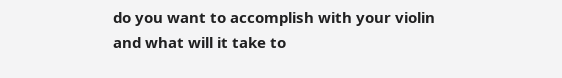do you want to accomplish with your violin and what will it take to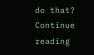do that? Continue reading